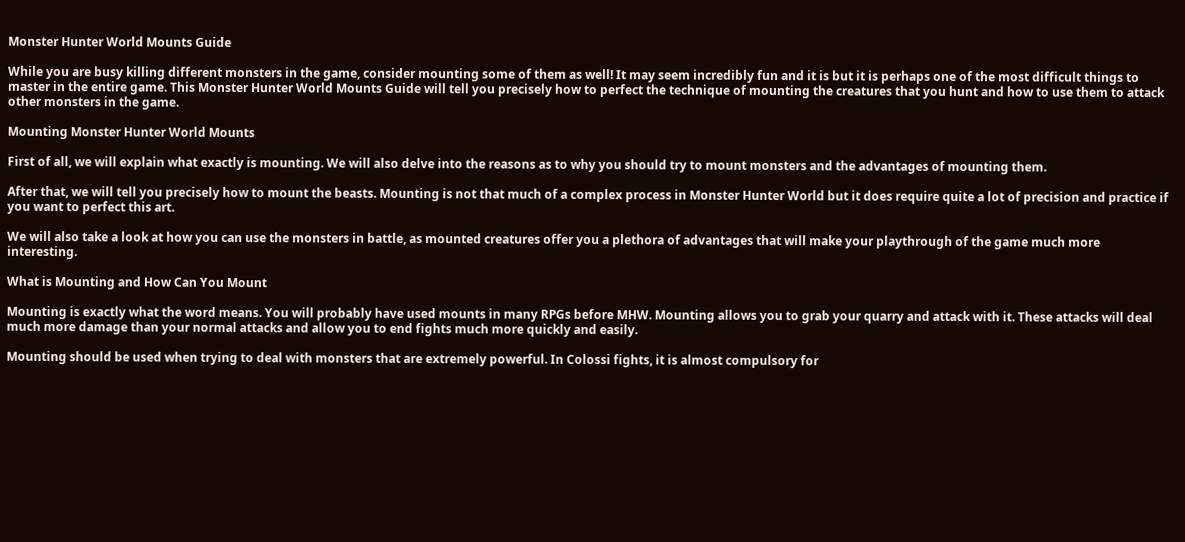Monster Hunter World Mounts Guide

While you are busy killing different monsters in the game, consider mounting some of them as well! It may seem incredibly fun and it is but it is perhaps one of the most difficult things to master in the entire game. This Monster Hunter World Mounts Guide will tell you precisely how to perfect the technique of mounting the creatures that you hunt and how to use them to attack other monsters in the game.

Mounting Monster Hunter World Mounts

First of all, we will explain what exactly is mounting. We will also delve into the reasons as to why you should try to mount monsters and the advantages of mounting them.

After that, we will tell you precisely how to mount the beasts. Mounting is not that much of a complex process in Monster Hunter World but it does require quite a lot of precision and practice if you want to perfect this art.

We will also take a look at how you can use the monsters in battle, as mounted creatures offer you a plethora of advantages that will make your playthrough of the game much more interesting.

What is Mounting and How Can You Mount

Mounting is exactly what the word means. You will probably have used mounts in many RPGs before MHW. Mounting allows you to grab your quarry and attack with it. These attacks will deal much more damage than your normal attacks and allow you to end fights much more quickly and easily.

Mounting should be used when trying to deal with monsters that are extremely powerful. In Colossi fights, it is almost compulsory for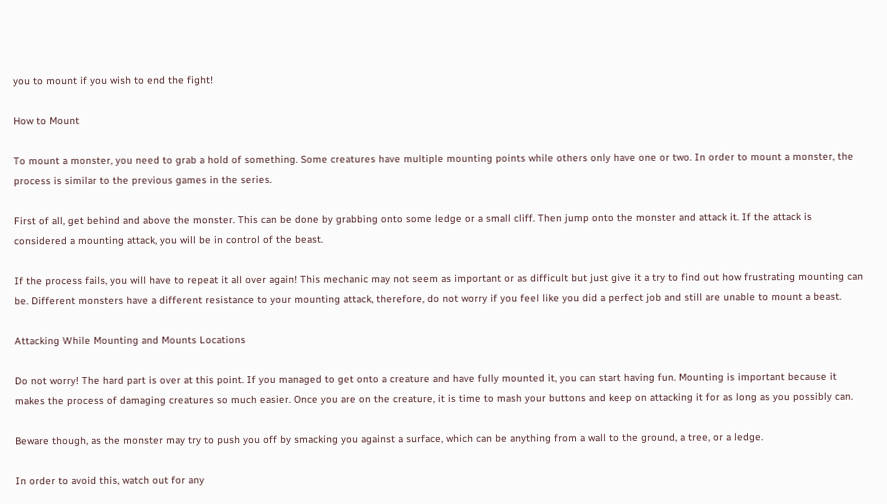you to mount if you wish to end the fight!

How to Mount

To mount a monster, you need to grab a hold of something. Some creatures have multiple mounting points while others only have one or two. In order to mount a monster, the process is similar to the previous games in the series.

First of all, get behind and above the monster. This can be done by grabbing onto some ledge or a small cliff. Then jump onto the monster and attack it. If the attack is considered a mounting attack, you will be in control of the beast.

If the process fails, you will have to repeat it all over again! This mechanic may not seem as important or as difficult but just give it a try to find out how frustrating mounting can be. Different monsters have a different resistance to your mounting attack, therefore, do not worry if you feel like you did a perfect job and still are unable to mount a beast.

Attacking While Mounting and Mounts Locations

Do not worry! The hard part is over at this point. If you managed to get onto a creature and have fully mounted it, you can start having fun. Mounting is important because it makes the process of damaging creatures so much easier. Once you are on the creature, it is time to mash your buttons and keep on attacking it for as long as you possibly can.

Beware though, as the monster may try to push you off by smacking you against a surface, which can be anything from a wall to the ground, a tree, or a ledge.

In order to avoid this, watch out for any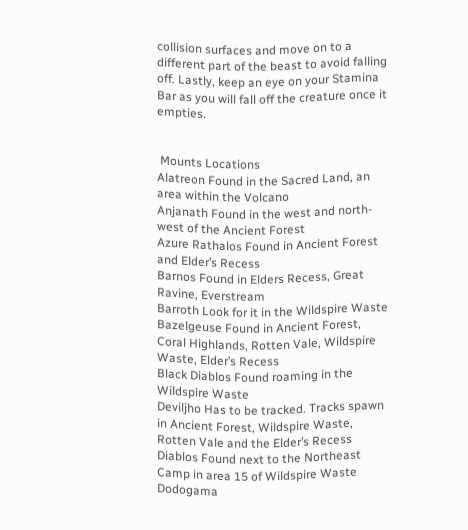collision surfaces and move on to a different part of the beast to avoid falling off. Lastly, keep an eye on your Stamina Bar as you will fall off the creature once it empties.


 Mounts Locations
Alatreon Found in the Sacred Land, an area within the Volcano
Anjanath Found in the west and north-west of the Ancient Forest
Azure Rathalos Found in Ancient Forest and Elder’s Recess
Barnos Found in Elders Recess, Great Ravine, Everstream
Barroth Look for it in the Wildspire Waste
Bazelgeuse Found in Ancient Forest, Coral Highlands, Rotten Vale, Wildspire Waste, Elder’s Recess
Black Diablos Found roaming in the Wildspire Waste
Deviljho Has to be tracked. Tracks spawn in Ancient Forest, Wildspire Waste, Rotten Vale and the Elder’s Recess
Diablos Found next to the Northeast Camp in area 15 of Wildspire Waste
Dodogama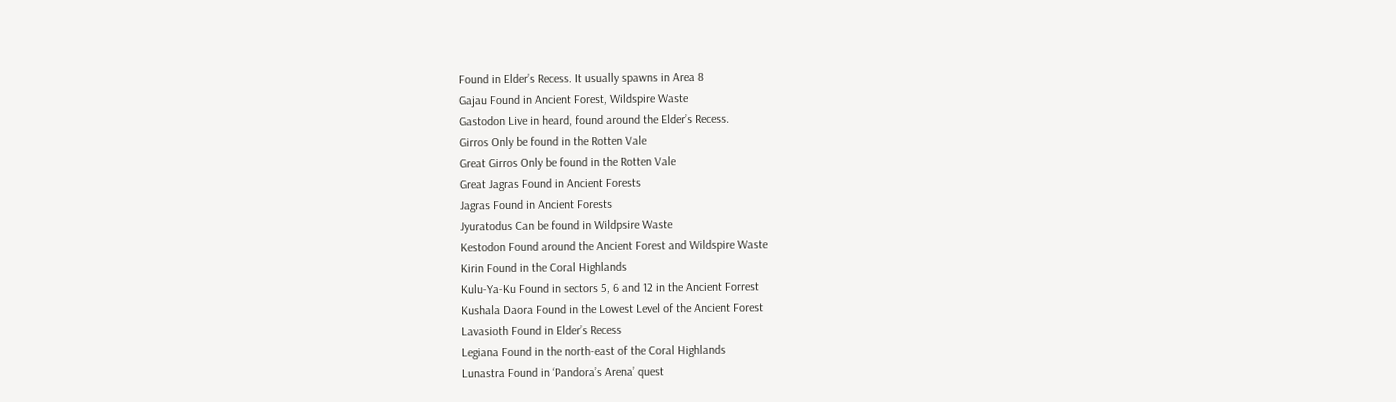Found in Elder’s Recess. It usually spawns in Area 8
Gajau Found in Ancient Forest, Wildspire Waste
Gastodon Live in heard, found around the Elder’s Recess.
Girros Only be found in the Rotten Vale
Great Girros Only be found in the Rotten Vale
Great Jagras Found in Ancient Forests
Jagras Found in Ancient Forests
Jyuratodus Can be found in Wildpsire Waste
Kestodon Found around the Ancient Forest and Wildspire Waste
Kirin Found in the Coral Highlands
Kulu-Ya-Ku Found in sectors 5, 6 and 12 in the Ancient Forrest
Kushala Daora Found in the Lowest Level of the Ancient Forest
Lavasioth Found in Elder’s Recess
Legiana Found in the north-east of the Coral Highlands
Lunastra Found in ‘Pandora’s Arena’ quest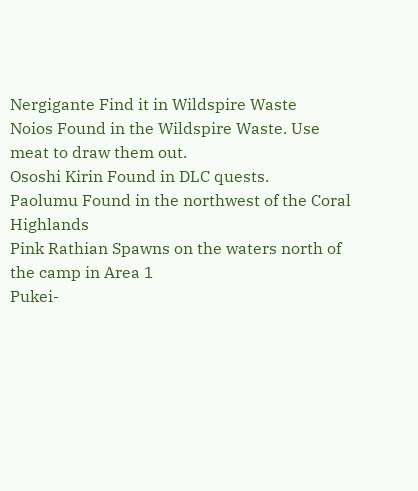Nergigante Find it in Wildspire Waste
Noios Found in the Wildspire Waste. Use meat to draw them out.
Ososhi Kirin Found in DLC quests.
Paolumu Found in the northwest of the Coral Highlands
Pink Rathian Spawns on the waters north of the camp in Area 1
Pukei-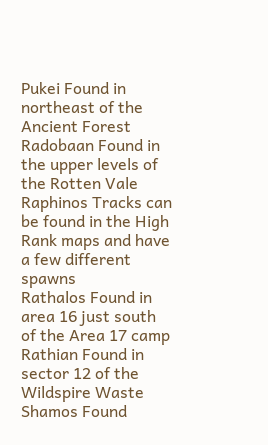Pukei Found in northeast of the Ancient Forest
Radobaan Found in the upper levels of the Rotten Vale
Raphinos Tracks can be found in the High Rank maps and have a few different spawns
Rathalos Found in area 16 just south of the Area 17 camp
Rathian Found in sector 12 of the Wildspire Waste
Shamos Found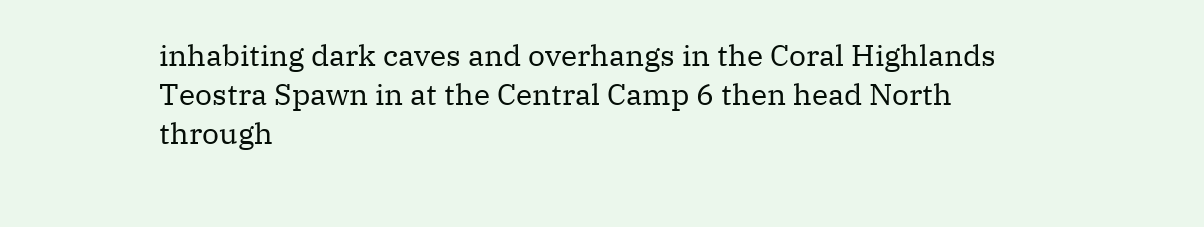inhabiting dark caves and overhangs in the Coral Highlands
Teostra Spawn in at the Central Camp 6 then head North through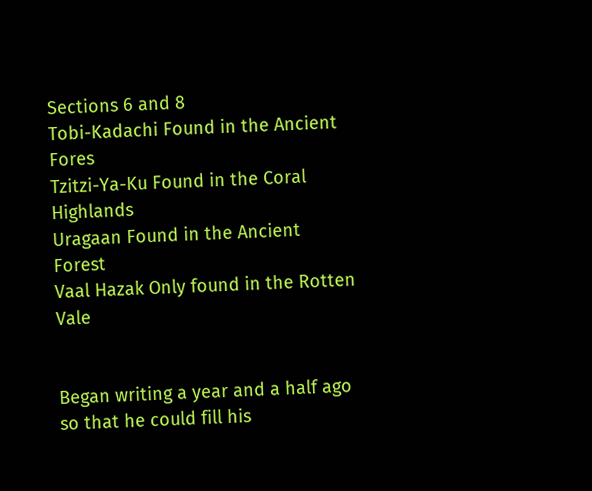Sections 6 and 8
Tobi-Kadachi Found in the Ancient Fores
Tzitzi-Ya-Ku Found in the Coral Highlands
Uragaan Found in the Ancient Forest
Vaal Hazak Only found in the Rotten Vale


Began writing a year and a half ago so that he could fill his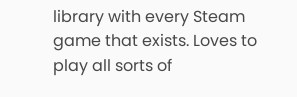library with every Steam game that exists. Loves to play all sorts of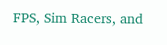FPS, Sim Racers, and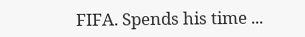FIFA. Spends his time ...